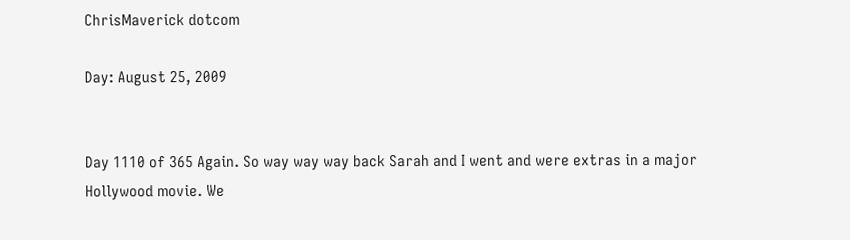ChrisMaverick dotcom

Day: August 25, 2009


Day 1110 of 365 Again. So way way way back Sarah and I went and were extras in a major Hollywood movie. We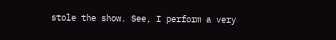stole the show. See, I perform a very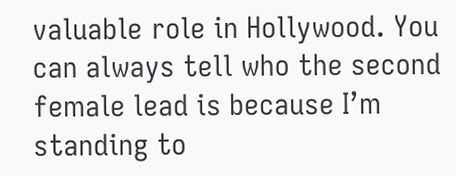valuable role in Hollywood. You can always tell who the second female lead is because I’m standing to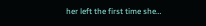her left the first time she…